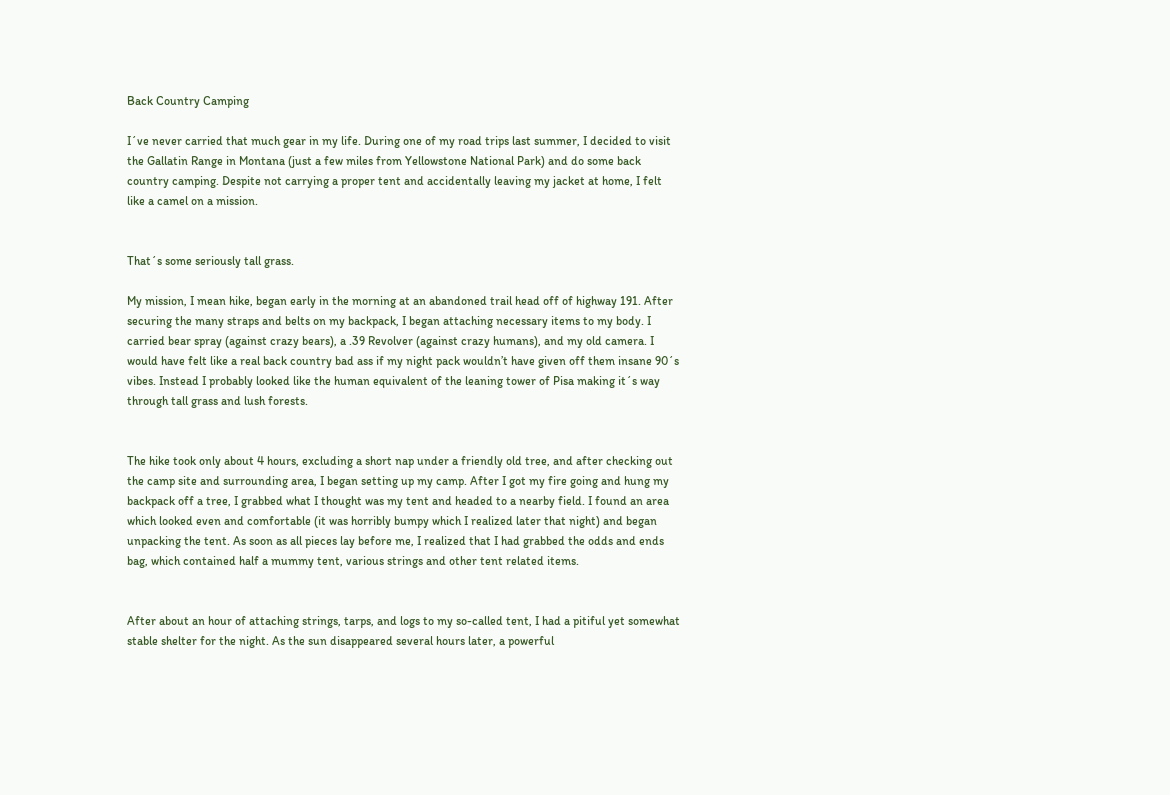Back Country Camping

I´ve never carried that much gear in my life. During one of my road trips last summer, I decided to visit the Gallatin Range in Montana (just a few miles from Yellowstone National Park) and do some back country camping. Despite not carrying a proper tent and accidentally leaving my jacket at home, I felt like a camel on a mission.


That´s some seriously tall grass.

My mission, I mean hike, began early in the morning at an abandoned trail head off of highway 191. After securing the many straps and belts on my backpack, I began attaching necessary items to my body. I carried bear spray (against crazy bears), a .39 Revolver (against crazy humans), and my old camera. I would have felt like a real back country bad ass if my night pack wouldn’t have given off them insane 90´s vibes. Instead I probably looked like the human equivalent of the leaning tower of Pisa making it´s way through tall grass and lush forests.


The hike took only about 4 hours, excluding a short nap under a friendly old tree, and after checking out the camp site and surrounding area, I began setting up my camp. After I got my fire going and hung my backpack off a tree, I grabbed what I thought was my tent and headed to a nearby field. I found an area which looked even and comfortable (it was horribly bumpy which I realized later that night) and began unpacking the tent. As soon as all pieces lay before me, I realized that I had grabbed the odds and ends bag, which contained half a mummy tent, various strings and other tent related items.


After about an hour of attaching strings, tarps, and logs to my so-called tent, I had a pitiful yet somewhat stable shelter for the night. As the sun disappeared several hours later, a powerful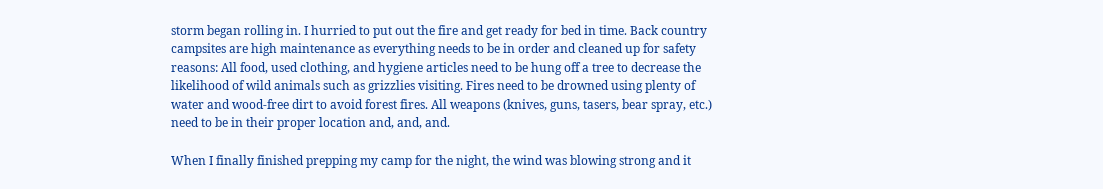storm began rolling in. I hurried to put out the fire and get ready for bed in time. Back country campsites are high maintenance as everything needs to be in order and cleaned up for safety reasons: All food, used clothing, and hygiene articles need to be hung off a tree to decrease the likelihood of wild animals such as grizzlies visiting. Fires need to be drowned using plenty of water and wood-free dirt to avoid forest fires. All weapons (knives, guns, tasers, bear spray, etc.) need to be in their proper location and, and, and.

When I finally finished prepping my camp for the night, the wind was blowing strong and it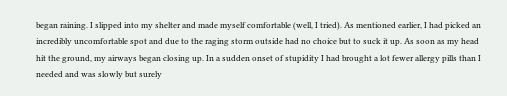began raining. I slipped into my shelter and made myself comfortable (well, I tried). As mentioned earlier, I had picked an incredibly uncomfortable spot and due to the raging storm outside had no choice but to suck it up. As soon as my head hit the ground, my airways began closing up. In a sudden onset of stupidity I had brought a lot fewer allergy pills than I needed and was slowly but surely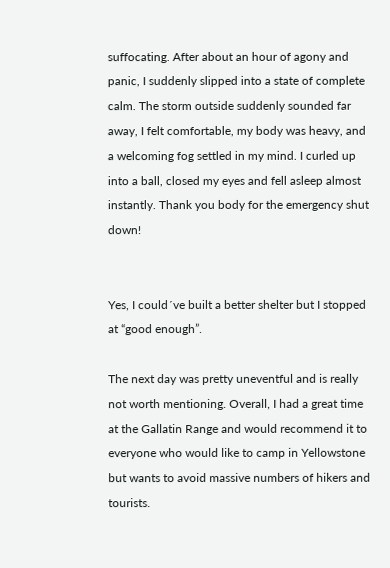suffocating. After about an hour of agony and panic, I suddenly slipped into a state of complete calm. The storm outside suddenly sounded far away, I felt comfortable, my body was heavy, and a welcoming fog settled in my mind. I curled up into a ball, closed my eyes and fell asleep almost instantly. Thank you body for the emergency shut down!


Yes, I could´ve built a better shelter but I stopped at “good enough”.

The next day was pretty uneventful and is really not worth mentioning. Overall, I had a great time at the Gallatin Range and would recommend it to everyone who would like to camp in Yellowstone but wants to avoid massive numbers of hikers and tourists.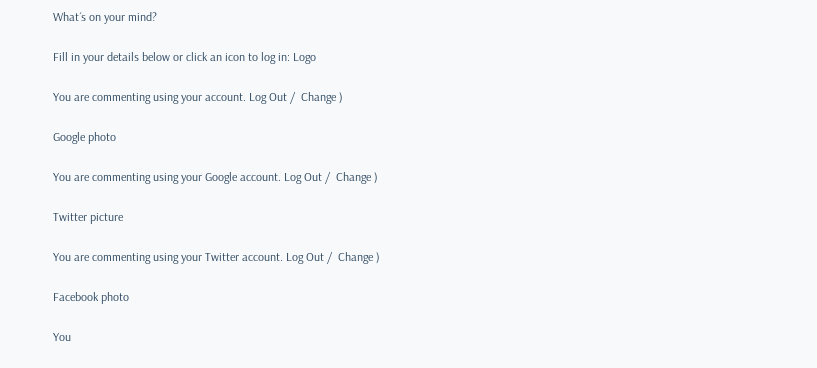What´s on your mind?

Fill in your details below or click an icon to log in: Logo

You are commenting using your account. Log Out /  Change )

Google photo

You are commenting using your Google account. Log Out /  Change )

Twitter picture

You are commenting using your Twitter account. Log Out /  Change )

Facebook photo

You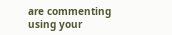are commenting using your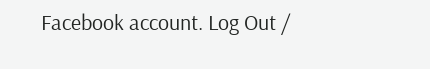Facebook account. Log Out /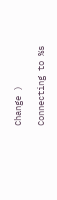Change )

Connecting to %s